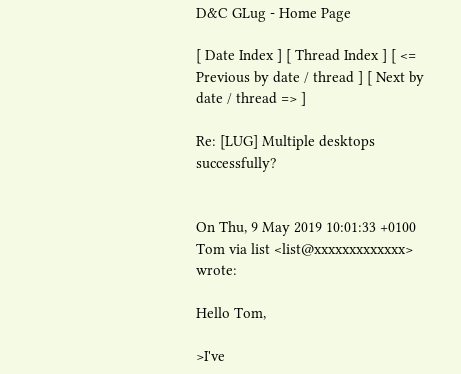D&C GLug - Home Page

[ Date Index ] [ Thread Index ] [ <= Previous by date / thread ] [ Next by date / thread => ]

Re: [LUG] Multiple desktops successfully?


On Thu, 9 May 2019 10:01:33 +0100
Tom via list <list@xxxxxxxxxxxxx> wrote:

Hello Tom,

>I've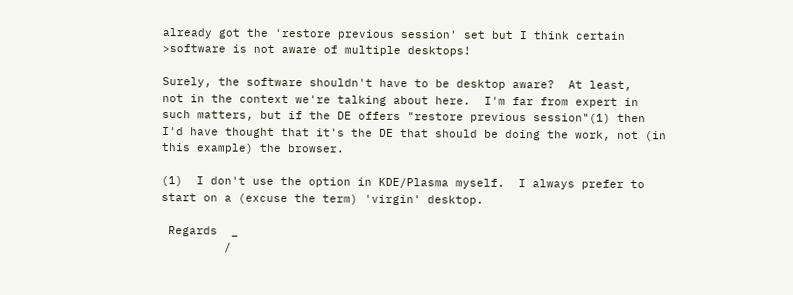already got the 'restore previous session' set but I think certain
>software is not aware of multiple desktops!

Surely, the software shouldn't have to be desktop aware?  At least,
not in the context we're talking about here.  I'm far from expert in
such matters, but if the DE offers "restore previous session"(1) then
I'd have thought that it's the DE that should be doing the work, not (in
this example) the browser.

(1)  I don't use the option in KDE/Plasma myself.  I always prefer to
start on a (excuse the term) 'virgin' desktop.

 Regards  _
         /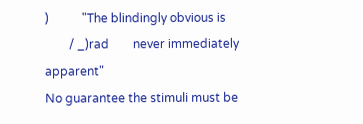)           "The blindingly obvious is
        / _)rad        never immediately apparent"
No guarantee the stimuli must be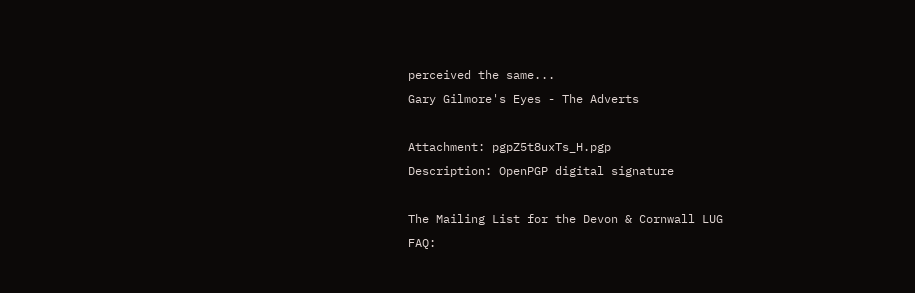perceived the same...
Gary Gilmore's Eyes - The Adverts

Attachment: pgpZ5t8uxTs_H.pgp
Description: OpenPGP digital signature

The Mailing List for the Devon & Cornwall LUG
FAQ: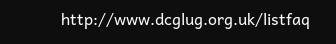http://www.dcglug.org.uk/listfaq